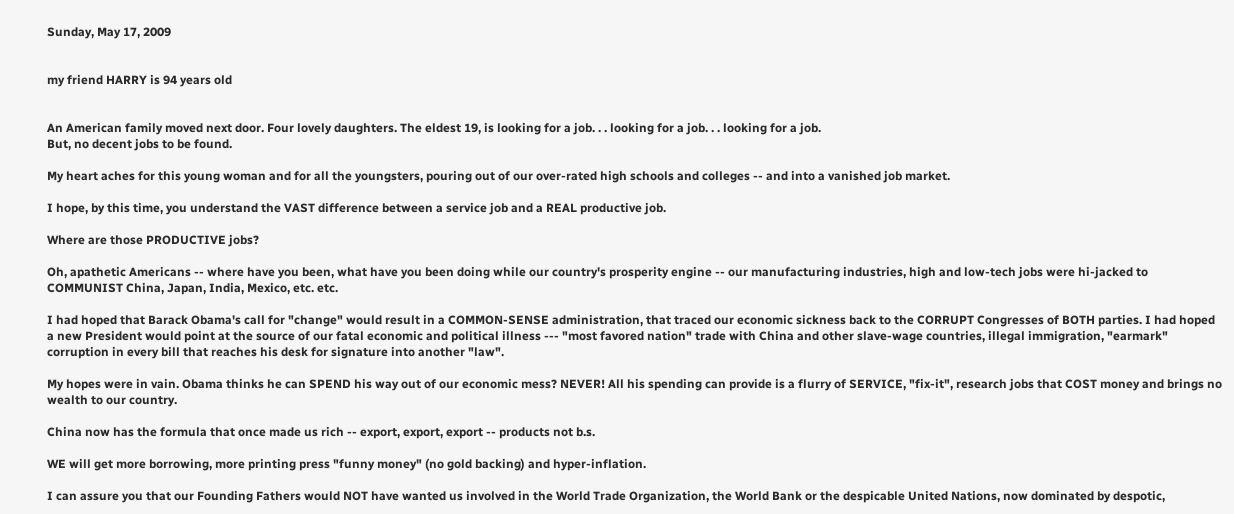Sunday, May 17, 2009


my friend HARRY is 94 years old


An American family moved next door. Four lovely daughters. The eldest 19, is looking for a job. . . looking for a job. . . looking for a job.
But, no decent jobs to be found.

My heart aches for this young woman and for all the youngsters, pouring out of our over-rated high schools and colleges -- and into a vanished job market.

I hope, by this time, you understand the VAST difference between a service job and a REAL productive job.

Where are those PRODUCTIVE jobs?

Oh, apathetic Americans -- where have you been, what have you been doing while our country's prosperity engine -- our manufacturing industries, high and low-tech jobs were hi-jacked to COMMUNIST China, Japan, India, Mexico, etc. etc.

I had hoped that Barack Obama's call for "change" would result in a COMMON-SENSE administration, that traced our economic sickness back to the CORRUPT Congresses of BOTH parties. I had hoped a new President would point at the source of our fatal economic and political illness --- "most favored nation" trade with China and other slave-wage countries, illegal immigration, "earmark" corruption in every bill that reaches his desk for signature into another "law".

My hopes were in vain. Obama thinks he can SPEND his way out of our economic mess? NEVER! All his spending can provide is a flurry of SERVICE, "fix-it", research jobs that COST money and brings no wealth to our country.

China now has the formula that once made us rich -- export, export, export -- products not b.s.

WE will get more borrowing, more printing press "funny money" (no gold backing) and hyper-inflation.

I can assure you that our Founding Fathers would NOT have wanted us involved in the World Trade Organization, the World Bank or the despicable United Nations, now dominated by despotic,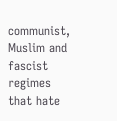communist, Muslim and fascist regimes that hate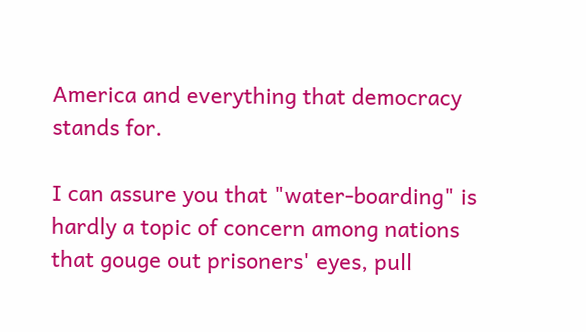America and everything that democracy stands for.

I can assure you that "water-boarding" is hardly a topic of concern among nations that gouge out prisoners' eyes, pull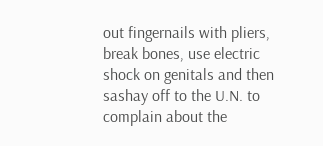out fingernails with pliers, break bones, use electric shock on genitals and then sashay off to the U.N. to complain about the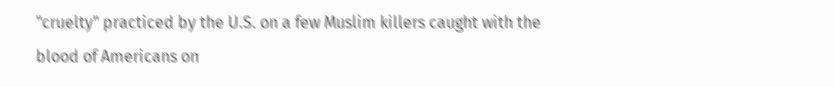"cruelty" practiced by the U.S. on a few Muslim killers caught with the blood of Americans on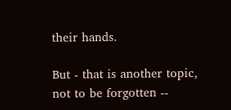their hands.

But - that is another topic, not to be forgotten --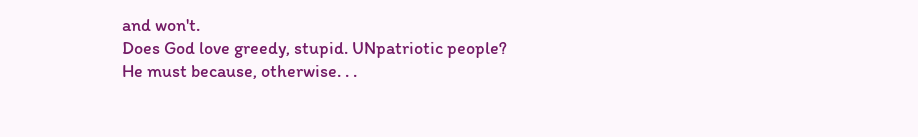and won't.
Does God love greedy, stupid. UNpatriotic people?
He must because, otherwise. . .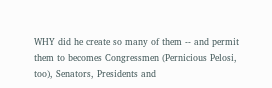WHY did he create so many of them -- and permit them to becomes Congressmen (Pernicious Pelosi, too), Senators, Presidents and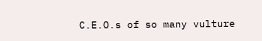C.E.O.s of so many vulture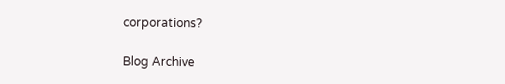corporations?

Blog Archive